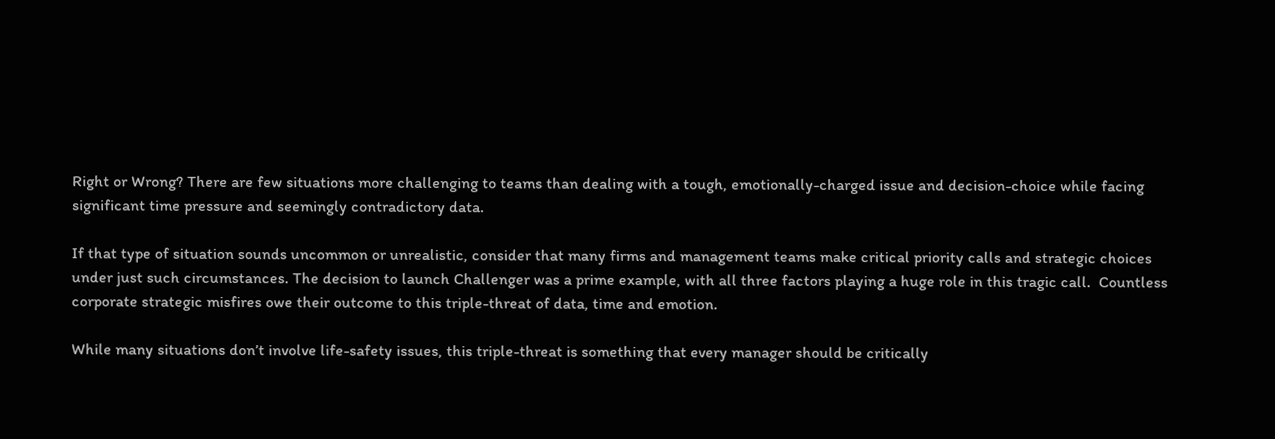Right or Wrong? There are few situations more challenging to teams than dealing with a tough, emotionally-charged issue and decision-choice while facing significant time pressure and seemingly contradictory data.

If that type of situation sounds uncommon or unrealistic, consider that many firms and management teams make critical priority calls and strategic choices under just such circumstances. The decision to launch Challenger was a prime example, with all three factors playing a huge role in this tragic call.  Countless corporate strategic misfires owe their outcome to this triple-threat of data, time and emotion.

While many situations don’t involve life-safety issues, this triple-threat is something that every manager should be critically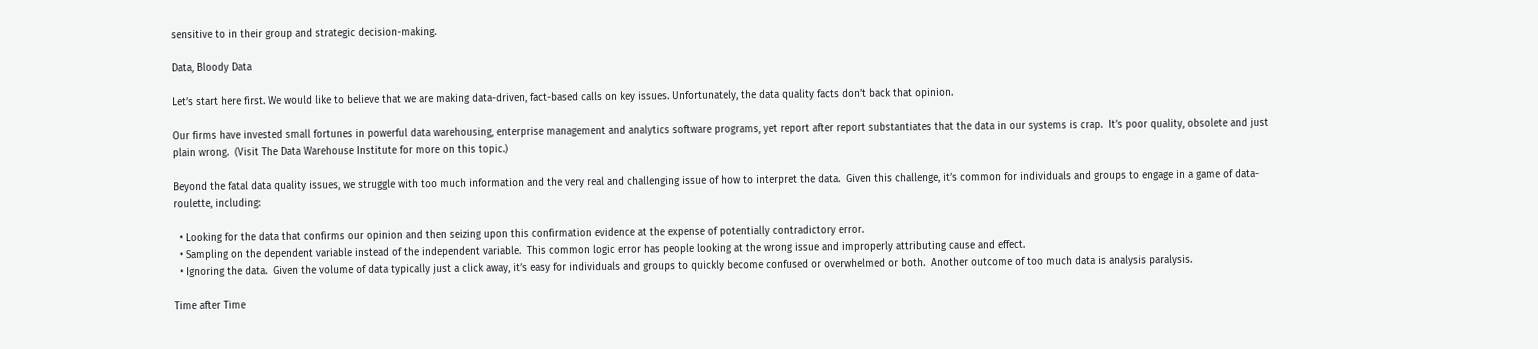sensitive to in their group and strategic decision-making.

Data, Bloody Data

Let’s start here first. We would like to believe that we are making data-driven, fact-based calls on key issues. Unfortunately, the data quality facts don’t back that opinion.

Our firms have invested small fortunes in powerful data warehousing, enterprise management and analytics software programs, yet report after report substantiates that the data in our systems is crap.  It’s poor quality, obsolete and just plain wrong.  (Visit The Data Warehouse Institute for more on this topic.)

Beyond the fatal data quality issues, we struggle with too much information and the very real and challenging issue of how to interpret the data.  Given this challenge, it’s common for individuals and groups to engage in a game of data-roulette, including:

  • Looking for the data that confirms our opinion and then seizing upon this confirmation evidence at the expense of potentially contradictory error.
  • Sampling on the dependent variable instead of the independent variable.  This common logic error has people looking at the wrong issue and improperly attributing cause and effect.
  • Ignoring the data.  Given the volume of data typically just a click away, it’s easy for individuals and groups to quickly become confused or overwhelmed or both.  Another outcome of too much data is analysis paralysis.

Time after Time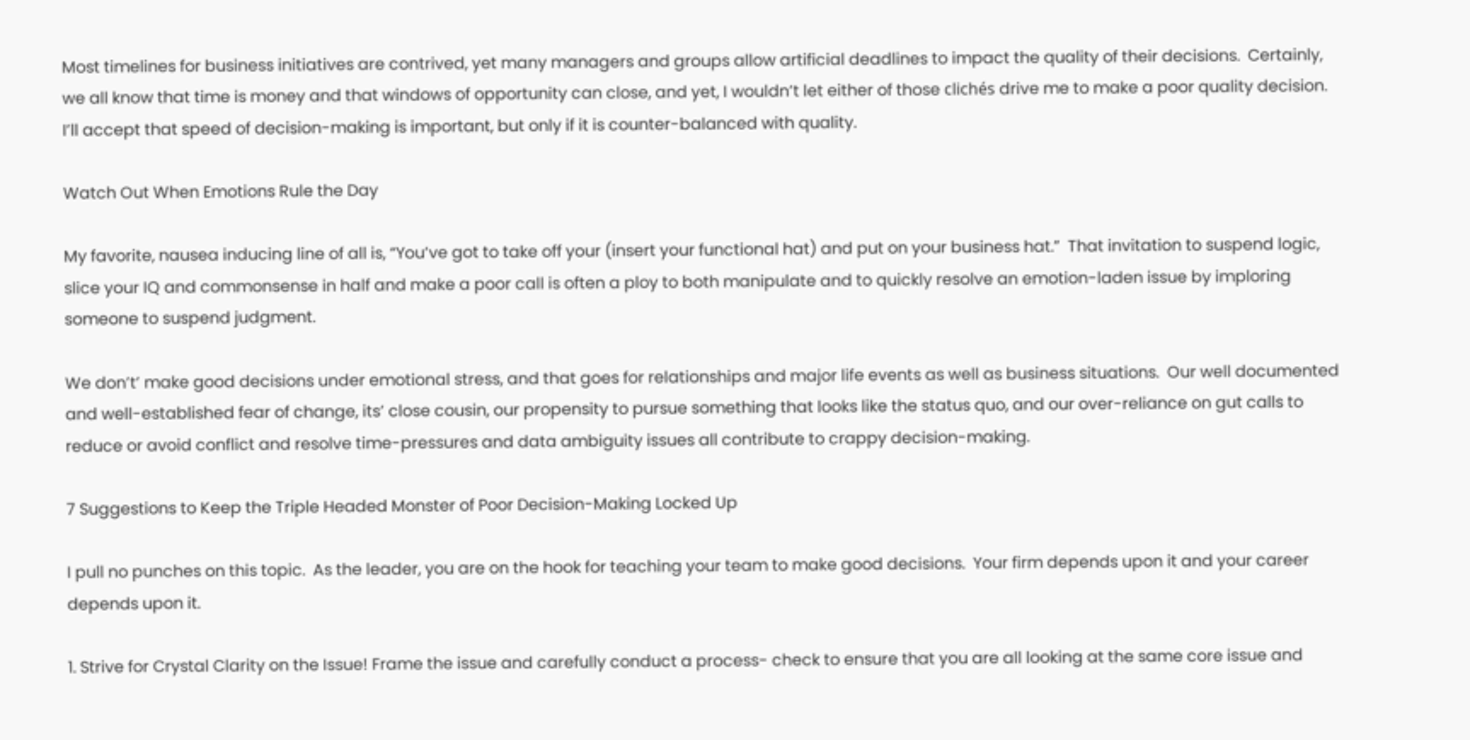Most timelines for business initiatives are contrived, yet many managers and groups allow artificial deadlines to impact the quality of their decisions.  Certainly, we all know that time is money and that windows of opportunity can close, and yet, I wouldn’t let either of those clichés drive me to make a poor quality decision.  I’ll accept that speed of decision-making is important, but only if it is counter-balanced with quality.

Watch Out When Emotions Rule the Day

My favorite, nausea inducing line of all is, “You’ve got to take off your (insert your functional hat) and put on your business hat.”  That invitation to suspend logic, slice your IQ and commonsense in half and make a poor call is often a ploy to both manipulate and to quickly resolve an emotion-laden issue by imploring someone to suspend judgment.

We don’t’ make good decisions under emotional stress, and that goes for relationships and major life events as well as business situations.  Our well documented and well-established fear of change, its’ close cousin, our propensity to pursue something that looks like the status quo, and our over-reliance on gut calls to reduce or avoid conflict and resolve time-pressures and data ambiguity issues all contribute to crappy decision-making.

7 Suggestions to Keep the Triple Headed Monster of Poor Decision-Making Locked Up

I pull no punches on this topic.  As the leader, you are on the hook for teaching your team to make good decisions.  Your firm depends upon it and your career depends upon it.

1. Strive for Crystal Clarity on the Issue! Frame the issue and carefully conduct a process- check to ensure that you are all looking at the same core issue and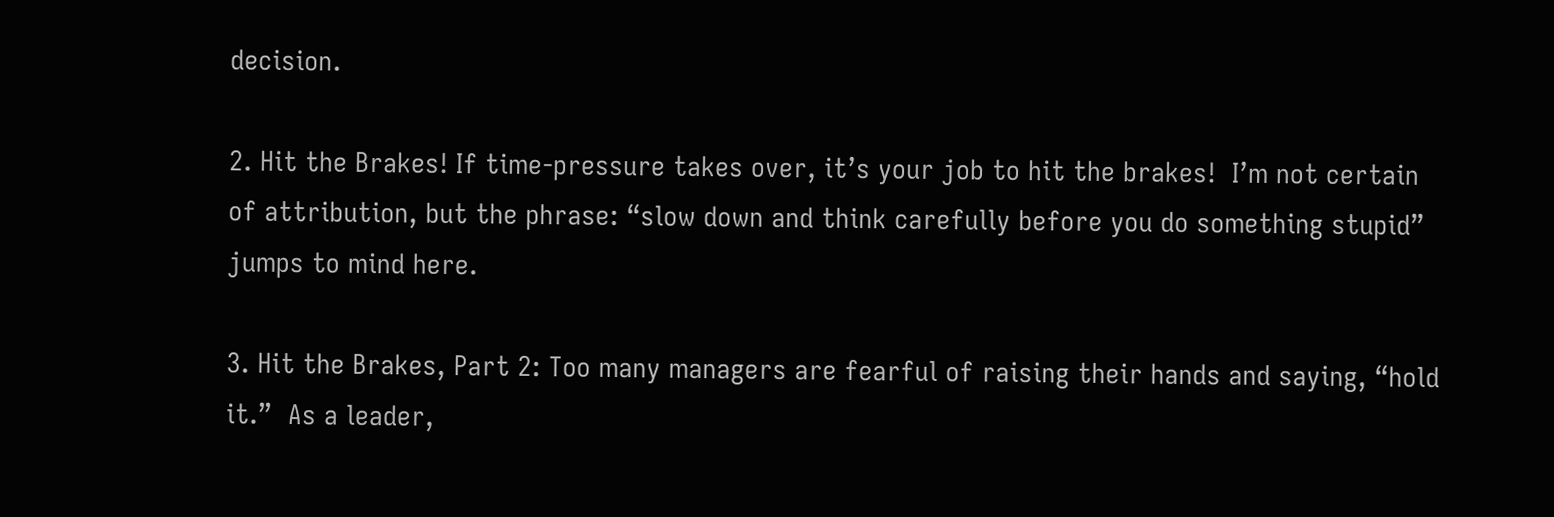decision.

2. Hit the Brakes! If time-pressure takes over, it’s your job to hit the brakes!  I’m not certain of attribution, but the phrase: “slow down and think carefully before you do something stupid” jumps to mind here.

3. Hit the Brakes, Part 2: Too many managers are fearful of raising their hands and saying, “hold it.”  As a leader,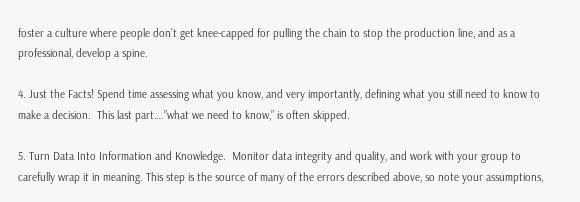foster a culture where people don’t get knee-capped for pulling the chain to stop the production line, and as a professional, develop a spine.

4. Just the Facts! Spend time assessing what you know, and very importantly, defining what you still need to know to make a decision.  This last part….”what we need to know,” is often skipped.

5. Turn Data Into Information and Knowledge.  Monitor data integrity and quality, and work with your group to carefully wrap it in meaning. This step is the source of many of the errors described above, so note your assumptions,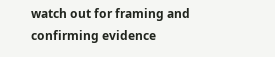watch out for framing and confirming evidence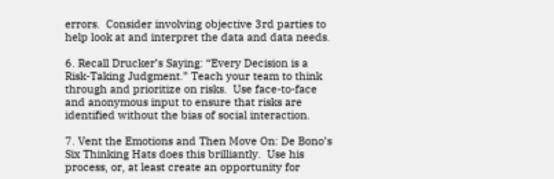errors.  Consider involving objective 3rd parties to help look at and interpret the data and data needs.

6. Recall Drucker’s Saying: “Every Decision is a Risk-Taking Judgment.” Teach your team to think through and prioritize on risks.  Use face-to-face and anonymous input to ensure that risks are identified without the bias of social interaction.

7. Vent the Emotions and Then Move On: De Bono’s Six Thinking Hats does this brilliantly.  Use his process, or, at least create an opportunity for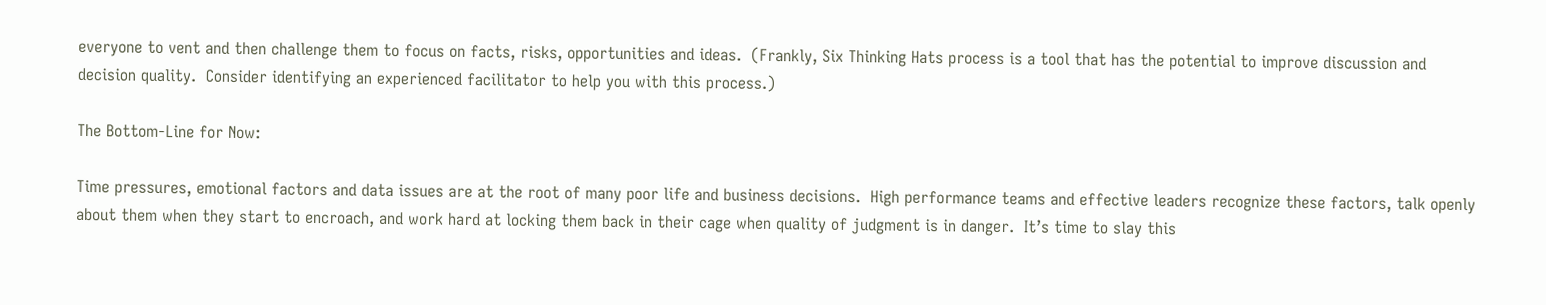everyone to vent and then challenge them to focus on facts, risks, opportunities and ideas.  (Frankly, Six Thinking Hats process is a tool that has the potential to improve discussion and decision quality.  Consider identifying an experienced facilitator to help you with this process.)

The Bottom-Line for Now:

Time pressures, emotional factors and data issues are at the root of many poor life and business decisions.  High performance teams and effective leaders recognize these factors, talk openly about them when they start to encroach, and work hard at locking them back in their cage when quality of judgment is in danger.  It’s time to slay this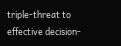triple-threat to effective decision-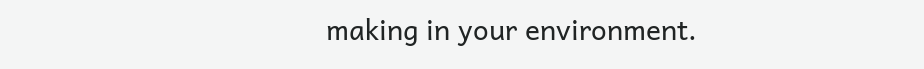making in your environment.